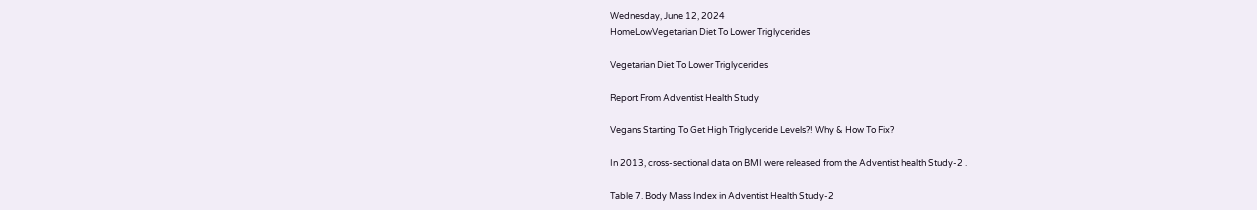Wednesday, June 12, 2024
HomeLowVegetarian Diet To Lower Triglycerides

Vegetarian Diet To Lower Triglycerides

Report From Adventist Health Study

Vegans Starting To Get High Triglyceride Levels?! Why & How To Fix?

In 2013, cross-sectional data on BMI were released from the Adventist health Study-2 .

Table 7. Body Mass Index in Adventist Health Study-2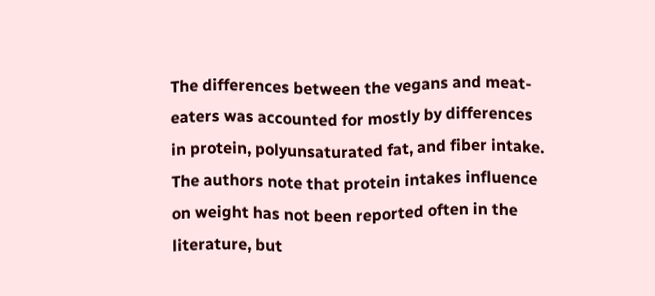The differences between the vegans and meat-eaters was accounted for mostly by differences in protein, polyunsaturated fat, and fiber intake. The authors note that protein intakes influence on weight has not been reported often in the literature, but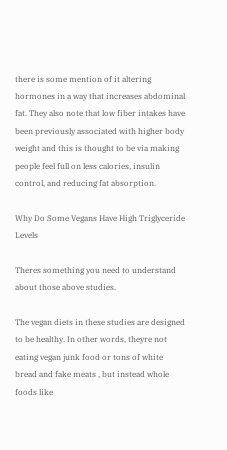there is some mention of it altering hormones in a way that increases abdominal fat. They also note that low fiber intakes have been previously associated with higher body weight and this is thought to be via making people feel full on less calories, insulin control, and reducing fat absorption.

Why Do Some Vegans Have High Triglyceride Levels

Theres something you need to understand about those above studies.

The vegan diets in these studies are designed to be healthy. In other words, theyre not eating vegan junk food or tons of white bread and fake meats , but instead whole foods like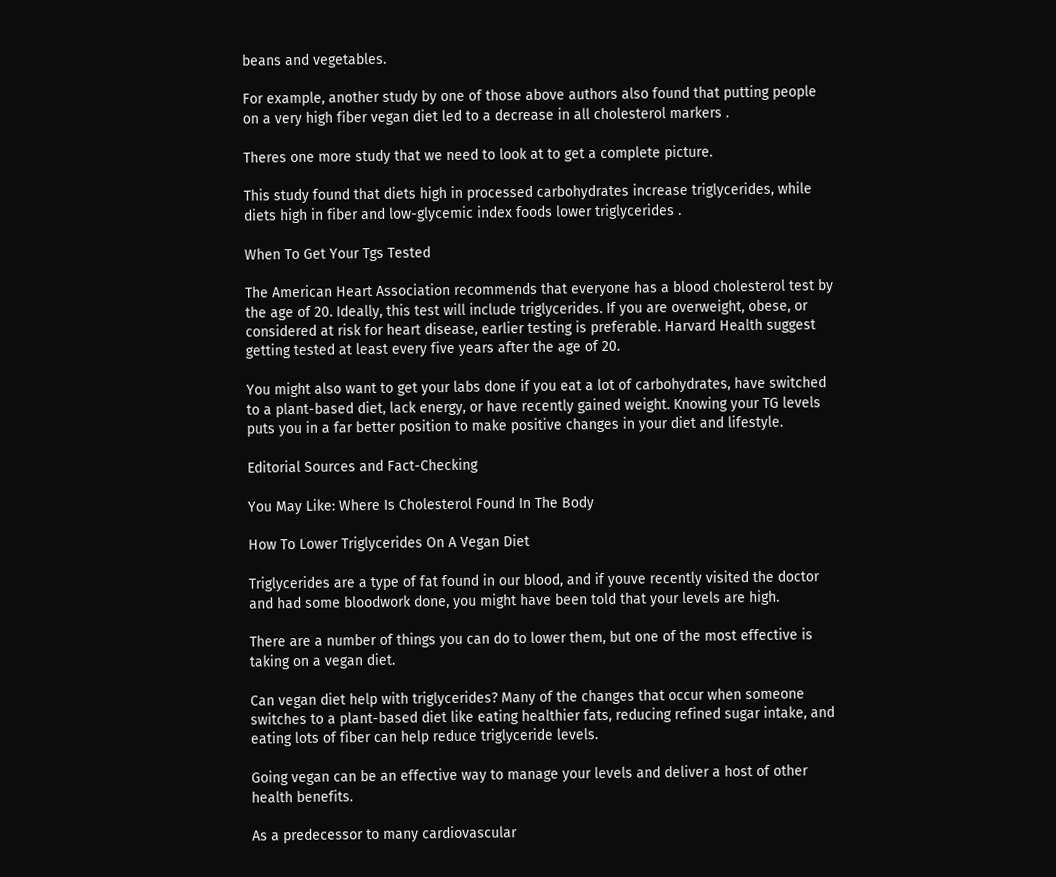beans and vegetables.

For example, another study by one of those above authors also found that putting people on a very high fiber vegan diet led to a decrease in all cholesterol markers .

Theres one more study that we need to look at to get a complete picture.

This study found that diets high in processed carbohydrates increase triglycerides, while diets high in fiber and low-glycemic index foods lower triglycerides .

When To Get Your Tgs Tested

The American Heart Association recommends that everyone has a blood cholesterol test by the age of 20. Ideally, this test will include triglycerides. If you are overweight, obese, or considered at risk for heart disease, earlier testing is preferable. Harvard Health suggest getting tested at least every five years after the age of 20.

You might also want to get your labs done if you eat a lot of carbohydrates, have switched to a plant-based diet, lack energy, or have recently gained weight. Knowing your TG levels puts you in a far better position to make positive changes in your diet and lifestyle.

Editorial Sources and Fact-Checking

You May Like: Where Is Cholesterol Found In The Body

How To Lower Triglycerides On A Vegan Diet

Triglycerides are a type of fat found in our blood, and if youve recently visited the doctor and had some bloodwork done, you might have been told that your levels are high.

There are a number of things you can do to lower them, but one of the most effective is taking on a vegan diet.

Can vegan diet help with triglycerides? Many of the changes that occur when someone switches to a plant-based diet like eating healthier fats, reducing refined sugar intake, and eating lots of fiber can help reduce triglyceride levels.

Going vegan can be an effective way to manage your levels and deliver a host of other health benefits.

As a predecessor to many cardiovascular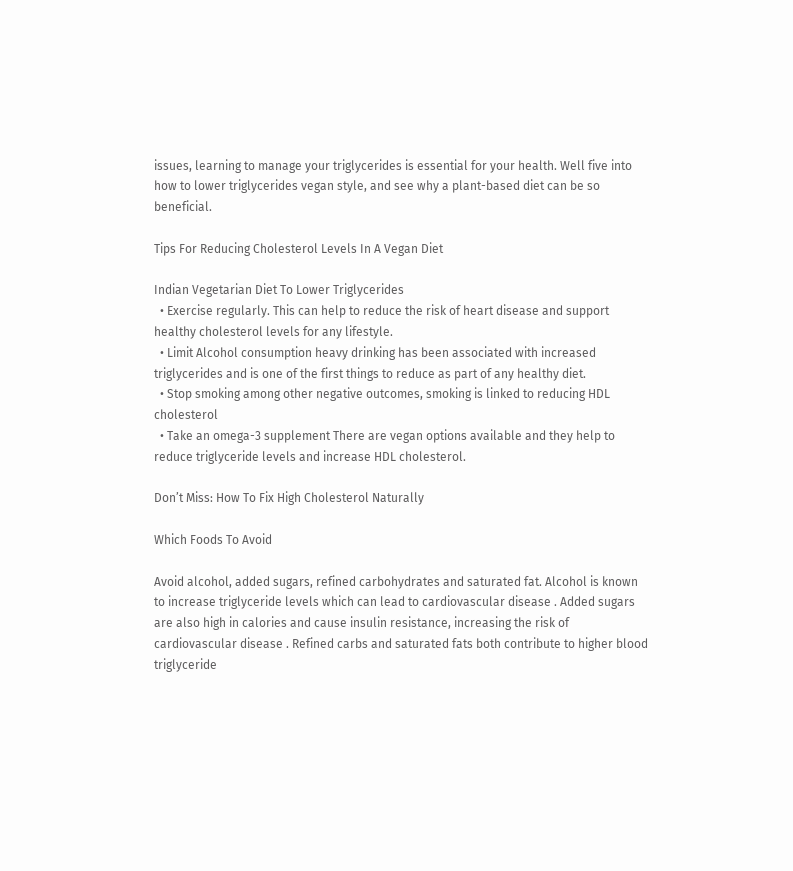issues, learning to manage your triglycerides is essential for your health. Well five into how to lower triglycerides vegan style, and see why a plant-based diet can be so beneficial.

Tips For Reducing Cholesterol Levels In A Vegan Diet

Indian Vegetarian Diet To Lower Triglycerides
  • Exercise regularly. This can help to reduce the risk of heart disease and support healthy cholesterol levels for any lifestyle.
  • Limit Alcohol consumption heavy drinking has been associated with increased triglycerides and is one of the first things to reduce as part of any healthy diet.
  • Stop smoking among other negative outcomes, smoking is linked to reducing HDL cholesterol
  • Take an omega-3 supplement There are vegan options available and they help to reduce triglyceride levels and increase HDL cholesterol.

Don’t Miss: How To Fix High Cholesterol Naturally

Which Foods To Avoid

Avoid alcohol, added sugars, refined carbohydrates and saturated fat. Alcohol is known to increase triglyceride levels which can lead to cardiovascular disease . Added sugars are also high in calories and cause insulin resistance, increasing the risk of cardiovascular disease . Refined carbs and saturated fats both contribute to higher blood triglyceride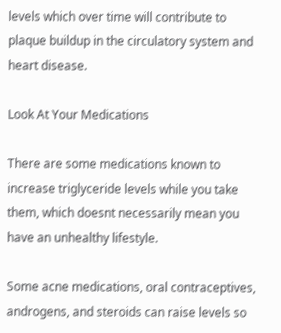levels which over time will contribute to plaque buildup in the circulatory system and heart disease.

Look At Your Medications

There are some medications known to increase triglyceride levels while you take them, which doesnt necessarily mean you have an unhealthy lifestyle.

Some acne medications, oral contraceptives, androgens, and steroids can raise levels so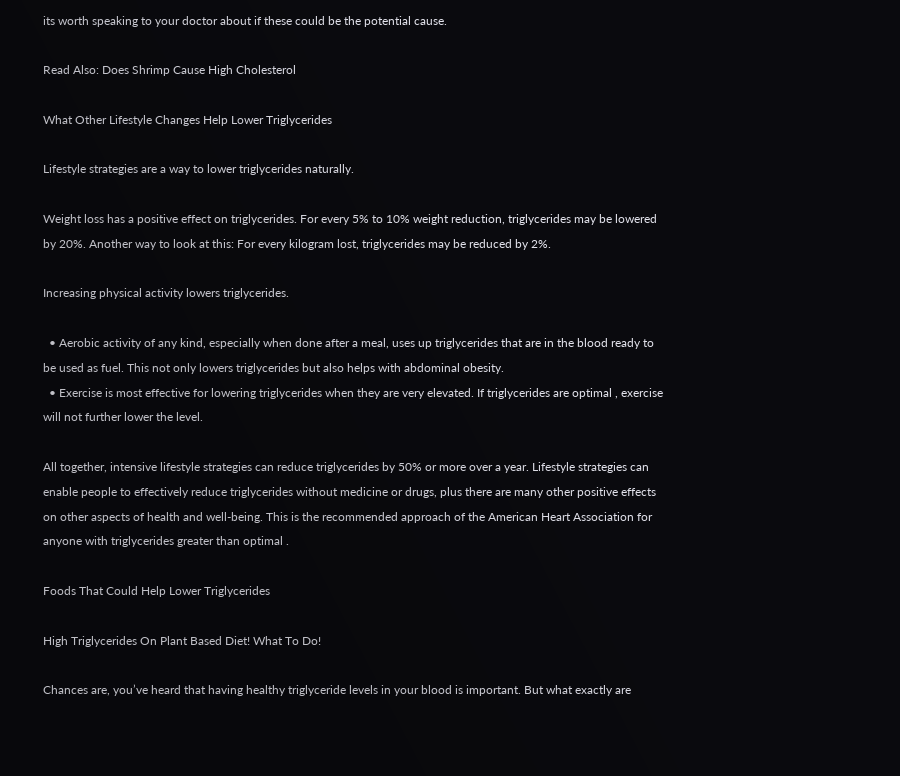its worth speaking to your doctor about if these could be the potential cause.

Read Also: Does Shrimp Cause High Cholesterol

What Other Lifestyle Changes Help Lower Triglycerides

Lifestyle strategies are a way to lower triglycerides naturally.

Weight loss has a positive effect on triglycerides. For every 5% to 10% weight reduction, triglycerides may be lowered by 20%. Another way to look at this: For every kilogram lost, triglycerides may be reduced by 2%.

Increasing physical activity lowers triglycerides.

  • Aerobic activity of any kind, especially when done after a meal, uses up triglycerides that are in the blood ready to be used as fuel. This not only lowers triglycerides but also helps with abdominal obesity.
  • Exercise is most effective for lowering triglycerides when they are very elevated. If triglycerides are optimal , exercise will not further lower the level.

All together, intensive lifestyle strategies can reduce triglycerides by 50% or more over a year. Lifestyle strategies can enable people to effectively reduce triglycerides without medicine or drugs, plus there are many other positive effects on other aspects of health and well-being. This is the recommended approach of the American Heart Association for anyone with triglycerides greater than optimal .

Foods That Could Help Lower Triglycerides

High Triglycerides On Plant Based Diet! What To Do!

Chances are, you’ve heard that having healthy triglyceride levels in your blood is important. But what exactly are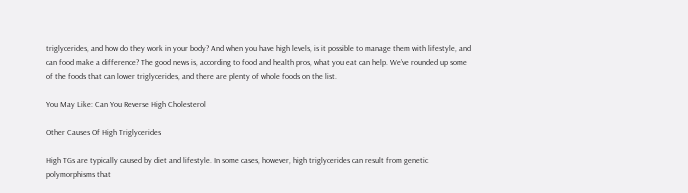triglycerides, and how do they work in your body? And when you have high levels, is it possible to manage them with lifestyle, and can food make a difference? The good news is, according to food and health pros, what you eat can help. We’ve rounded up some of the foods that can lower triglycerides, and there are plenty of whole foods on the list.

You May Like: Can You Reverse High Cholesterol

Other Causes Of High Triglycerides

High TGs are typically caused by diet and lifestyle. In some cases, however, high triglycerides can result from genetic polymorphisms that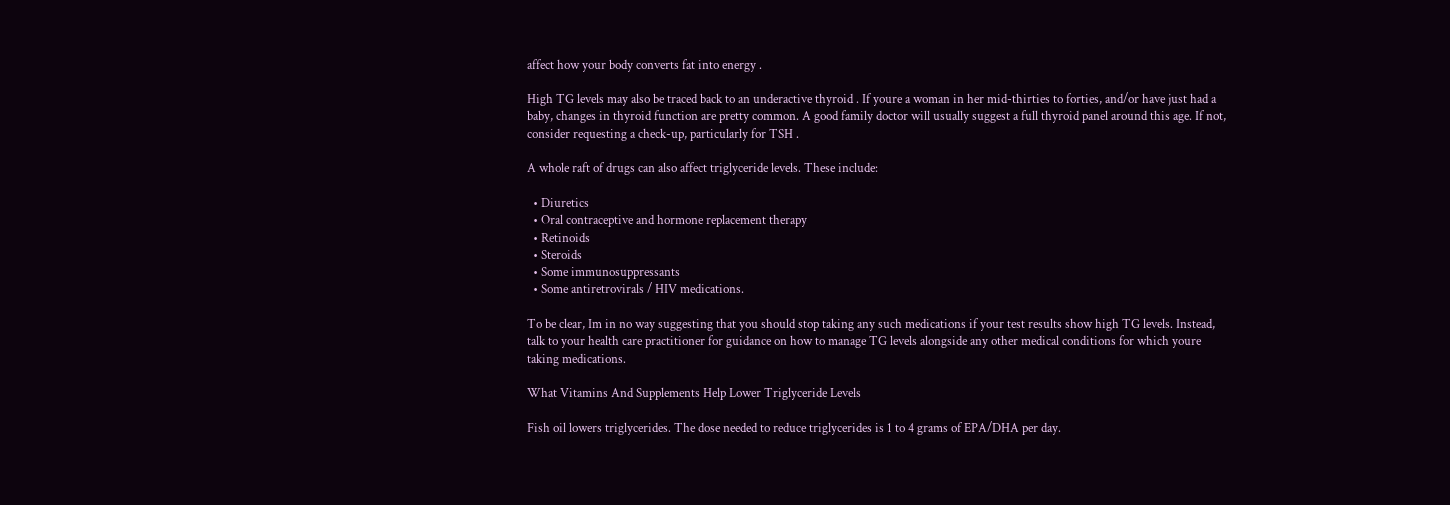affect how your body converts fat into energy .

High TG levels may also be traced back to an underactive thyroid . If youre a woman in her mid-thirties to forties, and/or have just had a baby, changes in thyroid function are pretty common. A good family doctor will usually suggest a full thyroid panel around this age. If not, consider requesting a check-up, particularly for TSH .

A whole raft of drugs can also affect triglyceride levels. These include:

  • Diuretics
  • Oral contraceptive and hormone replacement therapy
  • Retinoids
  • Steroids
  • Some immunosuppressants
  • Some antiretrovirals / HIV medications.

To be clear, Im in no way suggesting that you should stop taking any such medications if your test results show high TG levels. Instead, talk to your health care practitioner for guidance on how to manage TG levels alongside any other medical conditions for which youre taking medications.

What Vitamins And Supplements Help Lower Triglyceride Levels

Fish oil lowers triglycerides. The dose needed to reduce triglycerides is 1 to 4 grams of EPA/DHA per day.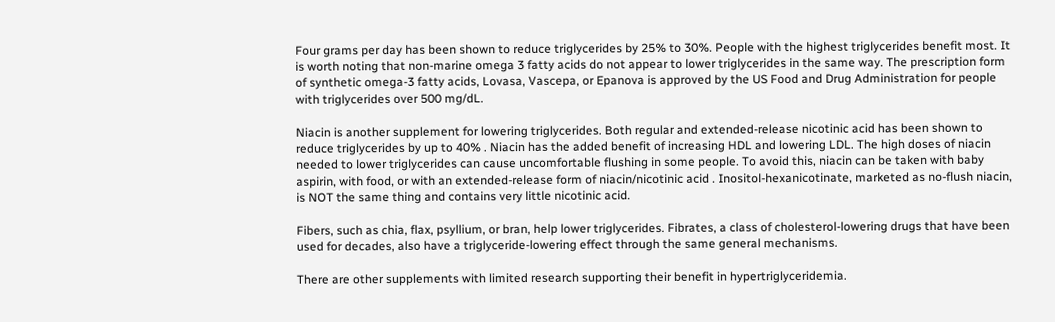Four grams per day has been shown to reduce triglycerides by 25% to 30%. People with the highest triglycerides benefit most. It is worth noting that non-marine omega 3 fatty acids do not appear to lower triglycerides in the same way. The prescription form of synthetic omega-3 fatty acids, Lovasa, Vascepa, or Epanova is approved by the US Food and Drug Administration for people with triglycerides over 500 mg/dL.

Niacin is another supplement for lowering triglycerides. Both regular and extended-release nicotinic acid has been shown to reduce triglycerides by up to 40% . Niacin has the added benefit of increasing HDL and lowering LDL. The high doses of niacin needed to lower triglycerides can cause uncomfortable flushing in some people. To avoid this, niacin can be taken with baby aspirin, with food, or with an extended-release form of niacin/nicotinic acid . Inositol-hexanicotinate, marketed as no-flush niacin, is NOT the same thing and contains very little nicotinic acid.

Fibers, such as chia, flax, psyllium, or bran, help lower triglycerides. Fibrates, a class of cholesterol-lowering drugs that have been used for decades, also have a triglyceride-lowering effect through the same general mechanisms.

There are other supplements with limited research supporting their benefit in hypertriglyceridemia.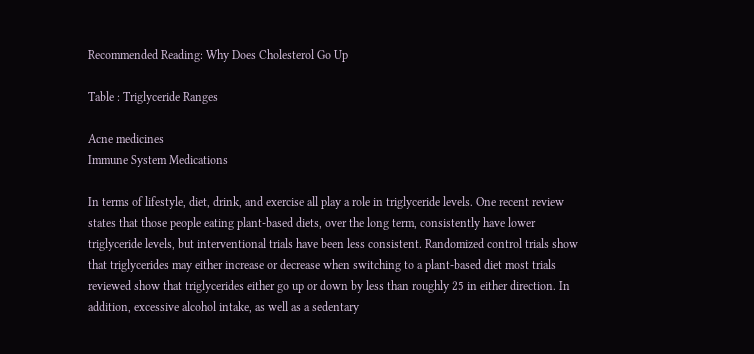Recommended Reading: Why Does Cholesterol Go Up

Table : Triglyceride Ranges

Acne medicines
Immune System Medications

In terms of lifestyle, diet, drink, and exercise all play a role in triglyceride levels. One recent review states that those people eating plant-based diets, over the long term, consistently have lower triglyceride levels, but interventional trials have been less consistent. Randomized control trials show that triglycerides may either increase or decrease when switching to a plant-based diet most trials reviewed show that triglycerides either go up or down by less than roughly 25 in either direction. In addition, excessive alcohol intake, as well as a sedentary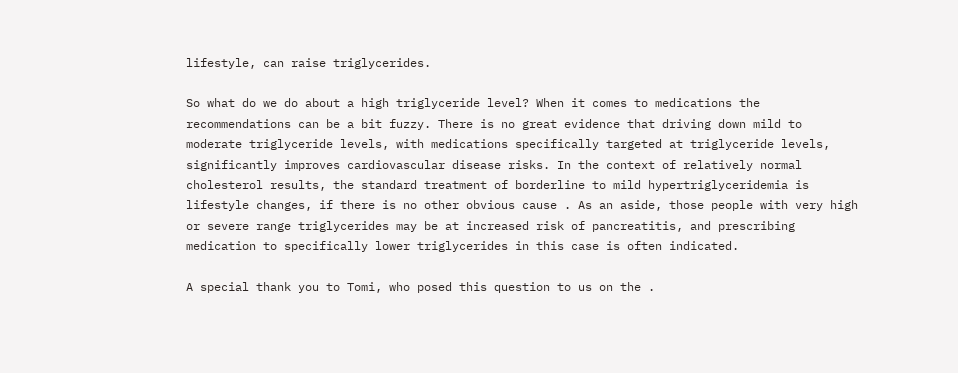lifestyle, can raise triglycerides.

So what do we do about a high triglyceride level? When it comes to medications the recommendations can be a bit fuzzy. There is no great evidence that driving down mild to moderate triglyceride levels, with medications specifically targeted at triglyceride levels, significantly improves cardiovascular disease risks. In the context of relatively normal cholesterol results, the standard treatment of borderline to mild hypertriglyceridemia is lifestyle changes, if there is no other obvious cause . As an aside, those people with very high or severe range triglycerides may be at increased risk of pancreatitis, and prescribing medication to specifically lower triglycerides in this case is often indicated.

A special thank you to Tomi, who posed this question to us on the .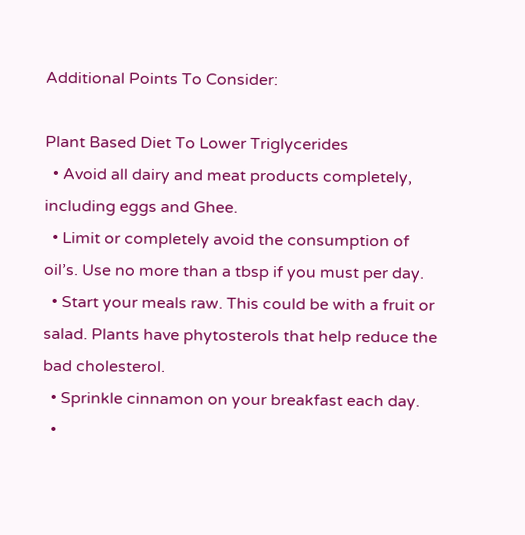Additional Points To Consider:

Plant Based Diet To Lower Triglycerides
  • Avoid all dairy and meat products completely, including eggs and Ghee.
  • Limit or completely avoid the consumption of oil’s. Use no more than a tbsp if you must per day.
  • Start your meals raw. This could be with a fruit or salad. Plants have phytosterols that help reduce the bad cholesterol.
  • Sprinkle cinnamon on your breakfast each day.
  •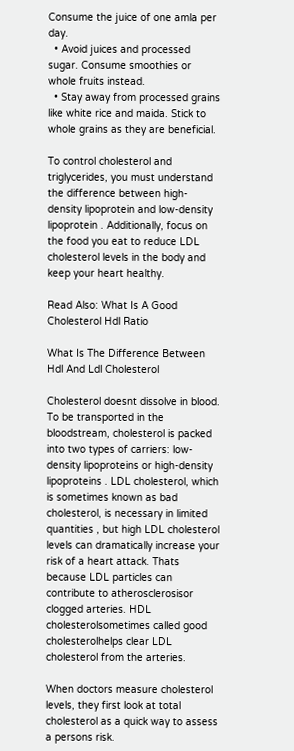Consume the juice of one amla per day.
  • Avoid juices and processed sugar. Consume smoothies or whole fruits instead.
  • Stay away from processed grains like white rice and maida. Stick to whole grains as they are beneficial.

To control cholesterol and triglycerides, you must understand the difference between high-density lipoprotein and low-density lipoprotein . Additionally, focus on the food you eat to reduce LDL cholesterol levels in the body and keep your heart healthy.

Read Also: What Is A Good Cholesterol Hdl Ratio

What Is The Difference Between Hdl And Ldl Cholesterol

Cholesterol doesnt dissolve in blood. To be transported in the bloodstream, cholesterol is packed into two types of carriers: low-density lipoproteins or high-density lipoproteins . LDL cholesterol, which is sometimes known as bad cholesterol, is necessary in limited quantities , but high LDL cholesterol levels can dramatically increase your risk of a heart attack. Thats because LDL particles can contribute to atherosclerosisor clogged arteries. HDL cholesterolsometimes called good cholesterolhelps clear LDL cholesterol from the arteries.

When doctors measure cholesterol levels, they first look at total cholesterol as a quick way to assess a persons risk.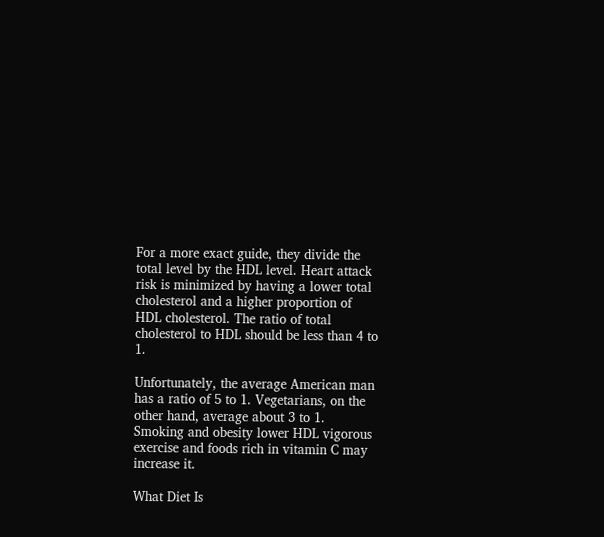For a more exact guide, they divide the total level by the HDL level. Heart attack risk is minimized by having a lower total cholesterol and a higher proportion of HDL cholesterol. The ratio of total cholesterol to HDL should be less than 4 to 1.

Unfortunately, the average American man has a ratio of 5 to 1. Vegetarians, on the other hand, average about 3 to 1. Smoking and obesity lower HDL vigorous exercise and foods rich in vitamin C may increase it.

What Diet Is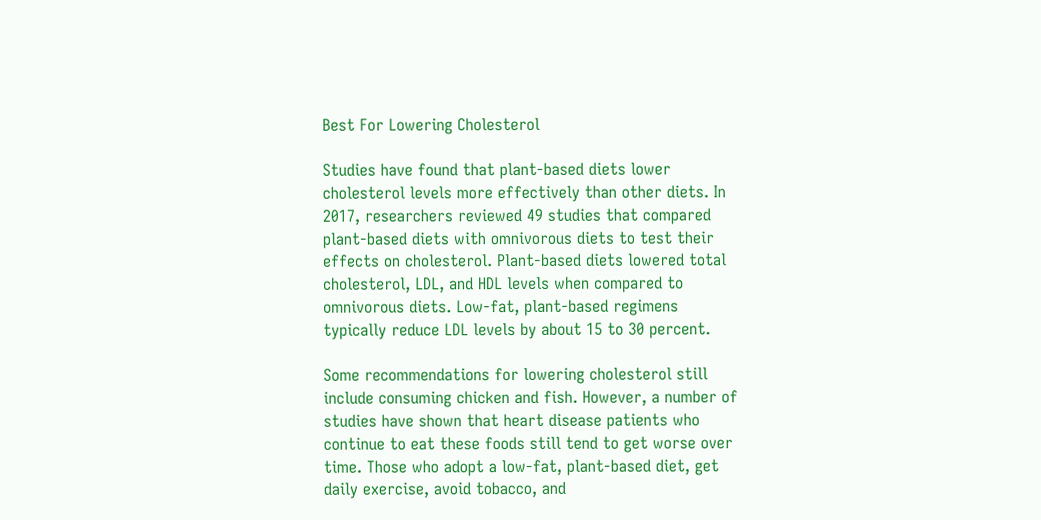Best For Lowering Cholesterol

Studies have found that plant-based diets lower cholesterol levels more effectively than other diets. In 2017, researchers reviewed 49 studies that compared plant-based diets with omnivorous diets to test their effects on cholesterol. Plant-based diets lowered total cholesterol, LDL, and HDL levels when compared to omnivorous diets. Low-fat, plant-based regimens typically reduce LDL levels by about 15 to 30 percent.

Some recommendations for lowering cholesterol still include consuming chicken and fish. However, a number of studies have shown that heart disease patients who continue to eat these foods still tend to get worse over time. Those who adopt a low-fat, plant-based diet, get daily exercise, avoid tobacco, and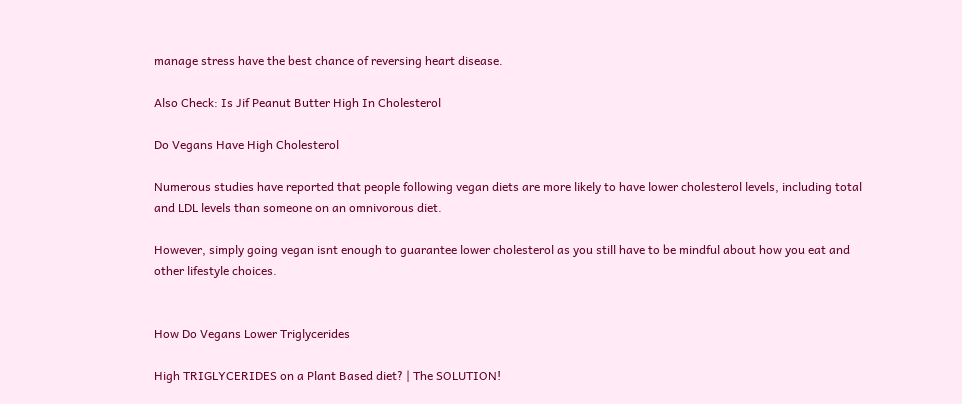manage stress have the best chance of reversing heart disease.

Also Check: Is Jif Peanut Butter High In Cholesterol

Do Vegans Have High Cholesterol

Numerous studies have reported that people following vegan diets are more likely to have lower cholesterol levels, including total and LDL levels than someone on an omnivorous diet.

However, simply going vegan isnt enough to guarantee lower cholesterol as you still have to be mindful about how you eat and other lifestyle choices.


How Do Vegans Lower Triglycerides

High TRIGLYCERIDES on a Plant Based diet? | The SOLUTION!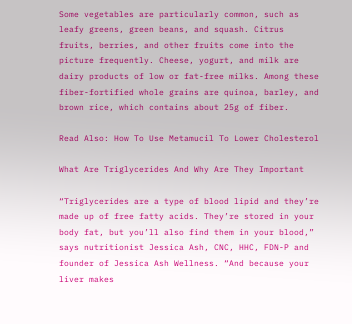Some vegetables are particularly common, such as leafy greens, green beans, and squash. Citrus fruits, berries, and other fruits come into the picture frequently. Cheese, yogurt, and milk are dairy products of low or fat-free milks. Among these fiber-fortified whole grains are quinoa, barley, and brown rice, which contains about 25g of fiber.

Read Also: How To Use Metamucil To Lower Cholesterol

What Are Triglycerides And Why Are They Important

“Triglycerides are a type of blood lipid and they’re made up of free fatty acids. They’re stored in your body fat, but you’ll also find them in your blood,” says nutritionist Jessica Ash, CNC, HHC, FDN-P and founder of Jessica Ash Wellness. “And because your liver makes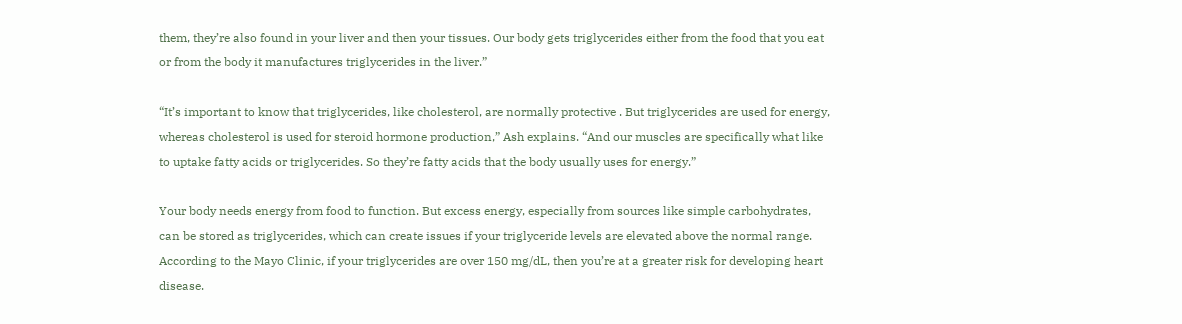them, they’re also found in your liver and then your tissues. Our body gets triglycerides either from the food that you eat or from the body it manufactures triglycerides in the liver.”

“It’s important to know that triglycerides, like cholesterol, are normally protective . But triglycerides are used for energy, whereas cholesterol is used for steroid hormone production,” Ash explains. “And our muscles are specifically what like to uptake fatty acids or triglycerides. So they’re fatty acids that the body usually uses for energy.”

Your body needs energy from food to function. But excess energy, especially from sources like simple carbohydrates, can be stored as triglycerides, which can create issues if your triglyceride levels are elevated above the normal range. According to the Mayo Clinic, if your triglycerides are over 150 mg/dL, then you’re at a greater risk for developing heart disease.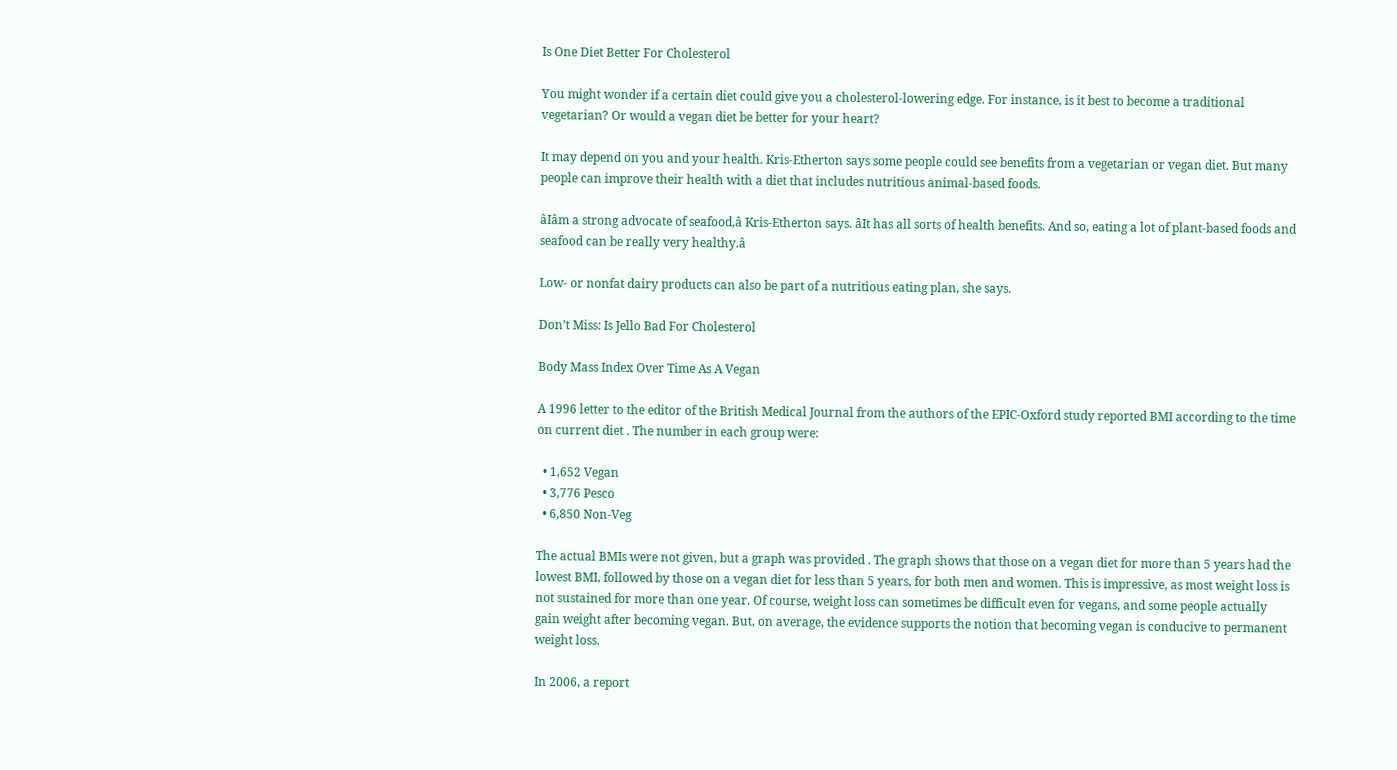Is One Diet Better For Cholesterol

You might wonder if a certain diet could give you a cholesterol-lowering edge. For instance, is it best to become a traditional vegetarian? Or would a vegan diet be better for your heart?

It may depend on you and your health. Kris-Etherton says some people could see benefits from a vegetarian or vegan diet. But many people can improve their health with a diet that includes nutritious animal-based foods.

âIâm a strong advocate of seafood,â Kris-Etherton says. âIt has all sorts of health benefits. And so, eating a lot of plant-based foods and seafood can be really very healthy.â

Low- or nonfat dairy products can also be part of a nutritious eating plan, she says.

Don’t Miss: Is Jello Bad For Cholesterol

Body Mass Index Over Time As A Vegan

A 1996 letter to the editor of the British Medical Journal from the authors of the EPIC-Oxford study reported BMI according to the time on current diet . The number in each group were:

  • 1,652 Vegan
  • 3,776 Pesco
  • 6,850 Non-Veg

The actual BMIs were not given, but a graph was provided . The graph shows that those on a vegan diet for more than 5 years had the lowest BMI, followed by those on a vegan diet for less than 5 years, for both men and women. This is impressive, as most weight loss is not sustained for more than one year. Of course, weight loss can sometimes be difficult even for vegans, and some people actually gain weight after becoming vegan. But, on average, the evidence supports the notion that becoming vegan is conducive to permanent weight loss.

In 2006, a report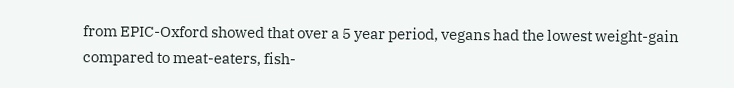from EPIC-Oxford showed that over a 5 year period, vegans had the lowest weight-gain compared to meat-eaters, fish-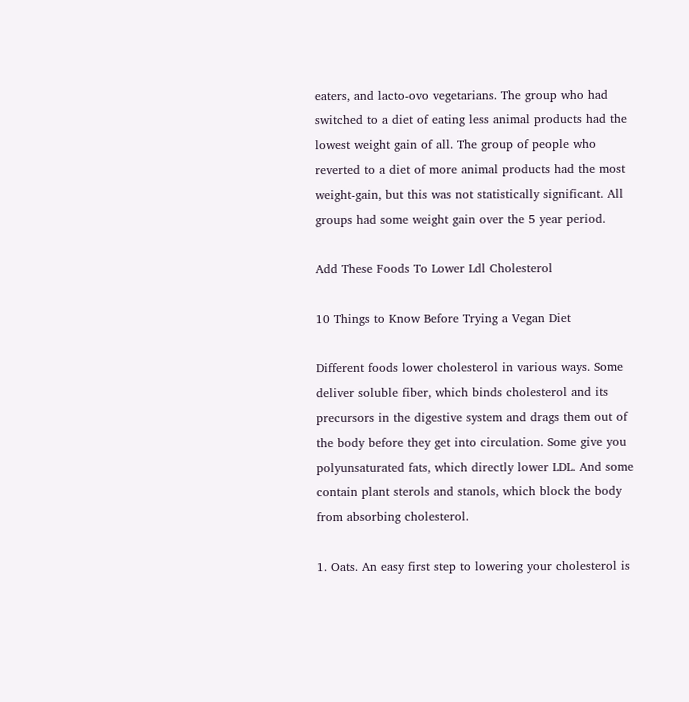eaters, and lacto-ovo vegetarians. The group who had switched to a diet of eating less animal products had the lowest weight gain of all. The group of people who reverted to a diet of more animal products had the most weight-gain, but this was not statistically significant. All groups had some weight gain over the 5 year period.

Add These Foods To Lower Ldl Cholesterol

10 Things to Know Before Trying a Vegan Diet

Different foods lower cholesterol in various ways. Some deliver soluble fiber, which binds cholesterol and its precursors in the digestive system and drags them out of the body before they get into circulation. Some give you polyunsaturated fats, which directly lower LDL. And some contain plant sterols and stanols, which block the body from absorbing cholesterol.

1. Oats. An easy first step to lowering your cholesterol is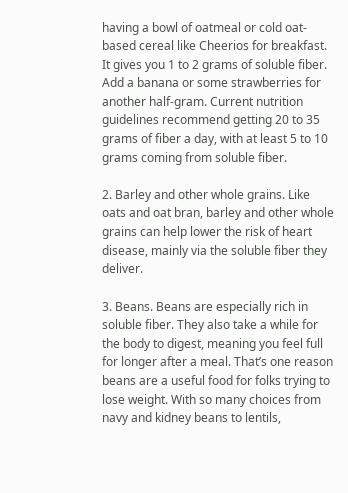having a bowl of oatmeal or cold oat-based cereal like Cheerios for breakfast. It gives you 1 to 2 grams of soluble fiber. Add a banana or some strawberries for another half-gram. Current nutrition guidelines recommend getting 20 to 35 grams of fiber a day, with at least 5 to 10 grams coming from soluble fiber.

2. Barley and other whole grains. Like oats and oat bran, barley and other whole grains can help lower the risk of heart disease, mainly via the soluble fiber they deliver.

3. Beans. Beans are especially rich in soluble fiber. They also take a while for the body to digest, meaning you feel full for longer after a meal. That’s one reason beans are a useful food for folks trying to lose weight. With so many choices from navy and kidney beans to lentils,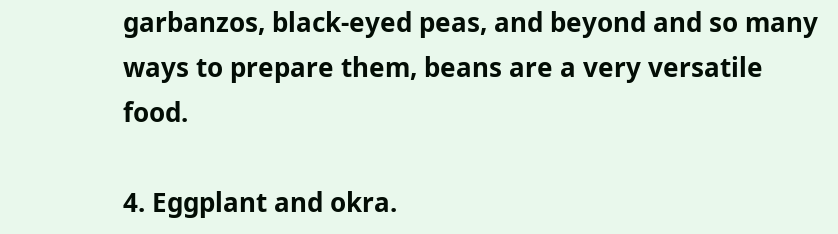garbanzos, black-eyed peas, and beyond and so many ways to prepare them, beans are a very versatile food.

4. Eggplant and okra.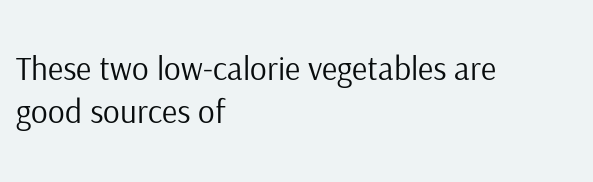These two low-calorie vegetables are good sources of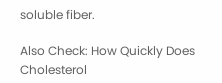soluble fiber.

Also Check: How Quickly Does Cholesterol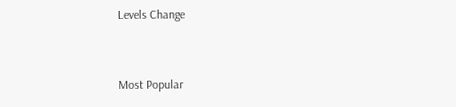Levels Change


Most Popular